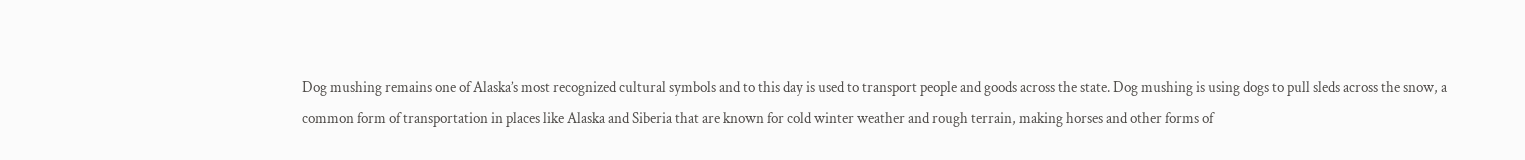Dog mushing remains one of Alaska’s most recognized cultural symbols and to this day is used to transport people and goods across the state. Dog mushing is using dogs to pull sleds across the snow, a common form of transportation in places like Alaska and Siberia that are known for cold winter weather and rough terrain, making horses and other forms of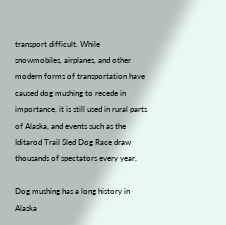transport difficult. While snowmobiles, airplanes, and other modern forms of transportation have caused dog mushing to recede in importance, it is still used in rural parts of Alaska, and events such as the Iditarod Trail Sled Dog Race draw thousands of spectators every year.

Dog mushing has a long history in Alaska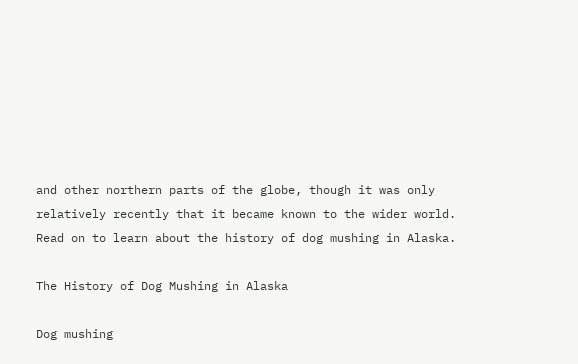and other northern parts of the globe, though it was only relatively recently that it became known to the wider world. Read on to learn about the history of dog mushing in Alaska.

The History of Dog Mushing in Alaska

Dog mushing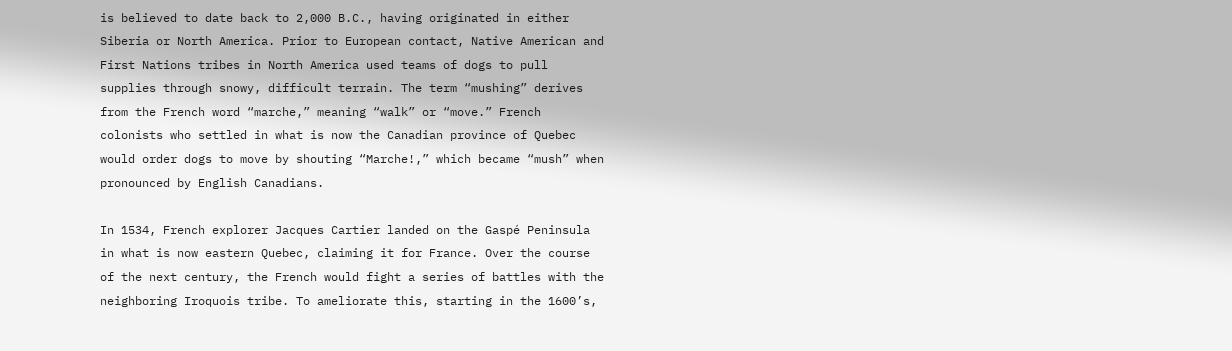is believed to date back to 2,000 B.C., having originated in either Siberia or North America. Prior to European contact, Native American and First Nations tribes in North America used teams of dogs to pull supplies through snowy, difficult terrain. The term “mushing” derives from the French word “marche,” meaning “walk” or “move.” French colonists who settled in what is now the Canadian province of Quebec would order dogs to move by shouting “Marche!,” which became “mush” when pronounced by English Canadians.

In 1534, French explorer Jacques Cartier landed on the Gaspé Peninsula in what is now eastern Quebec, claiming it for France. Over the course of the next century, the French would fight a series of battles with the neighboring Iroquois tribe. To ameliorate this, starting in the 1600’s,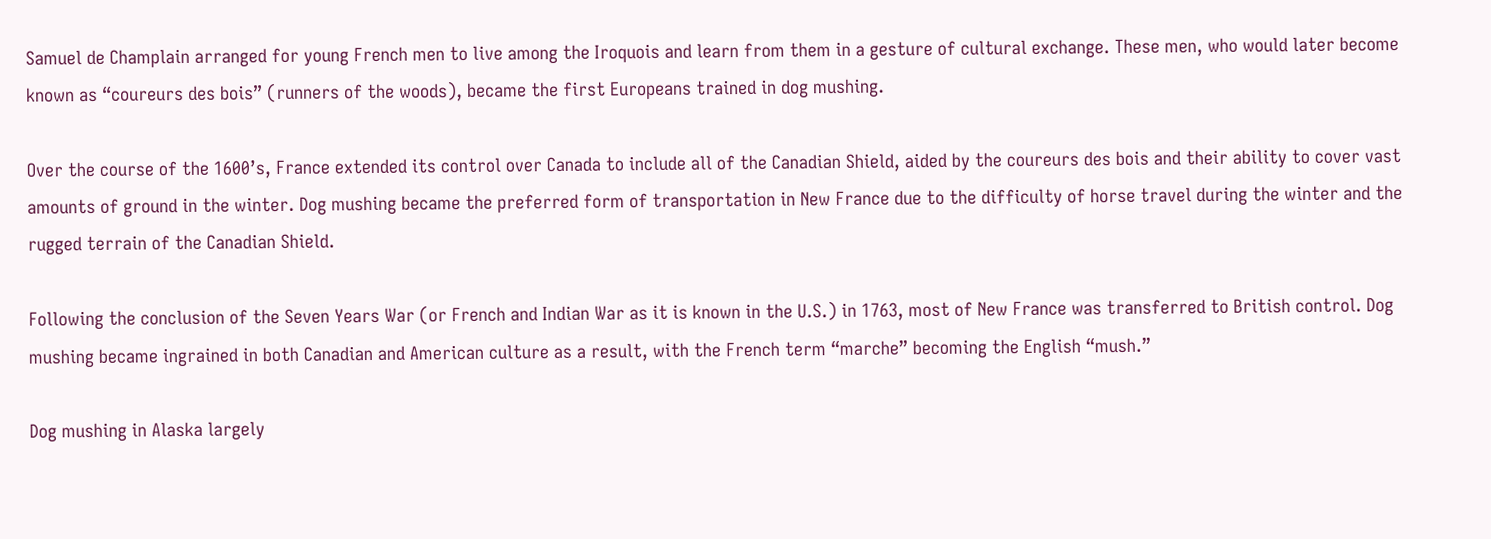Samuel de Champlain arranged for young French men to live among the Iroquois and learn from them in a gesture of cultural exchange. These men, who would later become known as “coureurs des bois” (runners of the woods), became the first Europeans trained in dog mushing.

Over the course of the 1600’s, France extended its control over Canada to include all of the Canadian Shield, aided by the coureurs des bois and their ability to cover vast amounts of ground in the winter. Dog mushing became the preferred form of transportation in New France due to the difficulty of horse travel during the winter and the rugged terrain of the Canadian Shield.

Following the conclusion of the Seven Years War (or French and Indian War as it is known in the U.S.) in 1763, most of New France was transferred to British control. Dog mushing became ingrained in both Canadian and American culture as a result, with the French term “marche” becoming the English “mush.”

Dog mushing in Alaska largely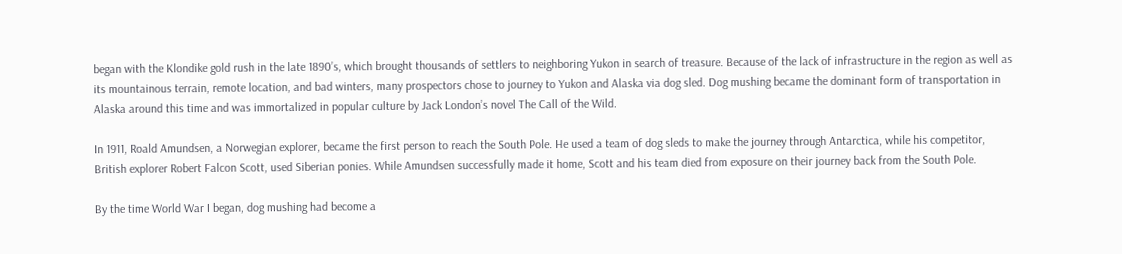began with the Klondike gold rush in the late 1890’s, which brought thousands of settlers to neighboring Yukon in search of treasure. Because of the lack of infrastructure in the region as well as its mountainous terrain, remote location, and bad winters, many prospectors chose to journey to Yukon and Alaska via dog sled. Dog mushing became the dominant form of transportation in Alaska around this time and was immortalized in popular culture by Jack London’s novel The Call of the Wild.

In 1911, Roald Amundsen, a Norwegian explorer, became the first person to reach the South Pole. He used a team of dog sleds to make the journey through Antarctica, while his competitor, British explorer Robert Falcon Scott, used Siberian ponies. While Amundsen successfully made it home, Scott and his team died from exposure on their journey back from the South Pole.

By the time World War I began, dog mushing had become a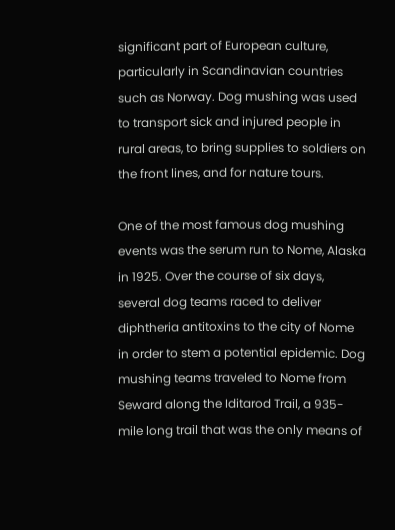significant part of European culture, particularly in Scandinavian countries such as Norway. Dog mushing was used to transport sick and injured people in rural areas, to bring supplies to soldiers on the front lines, and for nature tours.

One of the most famous dog mushing events was the serum run to Nome, Alaska in 1925. Over the course of six days, several dog teams raced to deliver diphtheria antitoxins to the city of Nome in order to stem a potential epidemic. Dog mushing teams traveled to Nome from Seward along the Iditarod Trail, a 935-mile long trail that was the only means of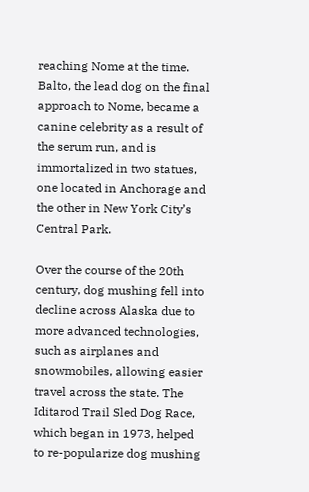reaching Nome at the time. Balto, the lead dog on the final approach to Nome, became a canine celebrity as a result of the serum run, and is immortalized in two statues, one located in Anchorage and the other in New York City’s Central Park.

Over the course of the 20th century, dog mushing fell into decline across Alaska due to more advanced technologies, such as airplanes and snowmobiles, allowing easier travel across the state. The Iditarod Trail Sled Dog Race, which began in 1973, helped to re-popularize dog mushing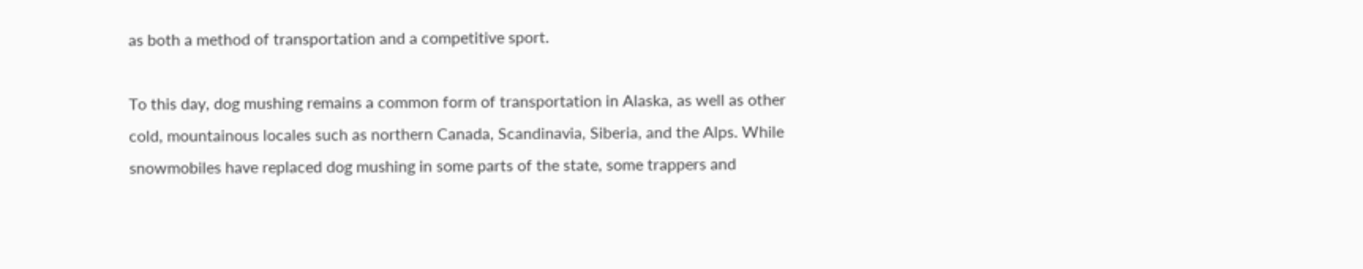as both a method of transportation and a competitive sport.

To this day, dog mushing remains a common form of transportation in Alaska, as well as other cold, mountainous locales such as northern Canada, Scandinavia, Siberia, and the Alps. While snowmobiles have replaced dog mushing in some parts of the state, some trappers and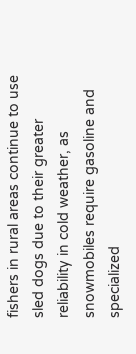fishers in rural areas continue to use sled dogs due to their greater reliability in cold weather, as snowmobiles require gasoline and specialized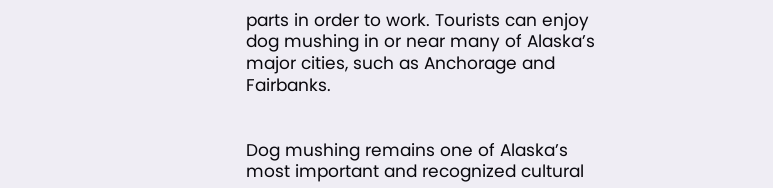parts in order to work. Tourists can enjoy dog mushing in or near many of Alaska’s major cities, such as Anchorage and Fairbanks.


Dog mushing remains one of Alaska’s most important and recognized cultural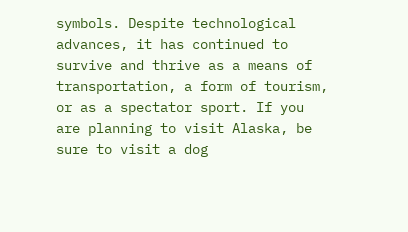symbols. Despite technological advances, it has continued to survive and thrive as a means of transportation, a form of tourism, or as a spectator sport. If you are planning to visit Alaska, be sure to visit a dog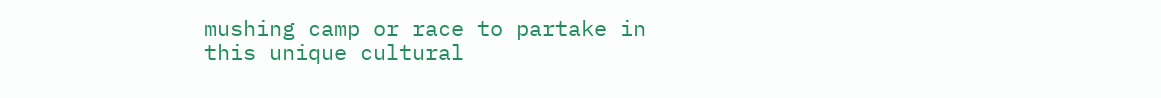mushing camp or race to partake in this unique cultural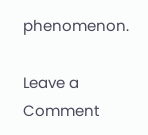phenomenon.

Leave a Comment